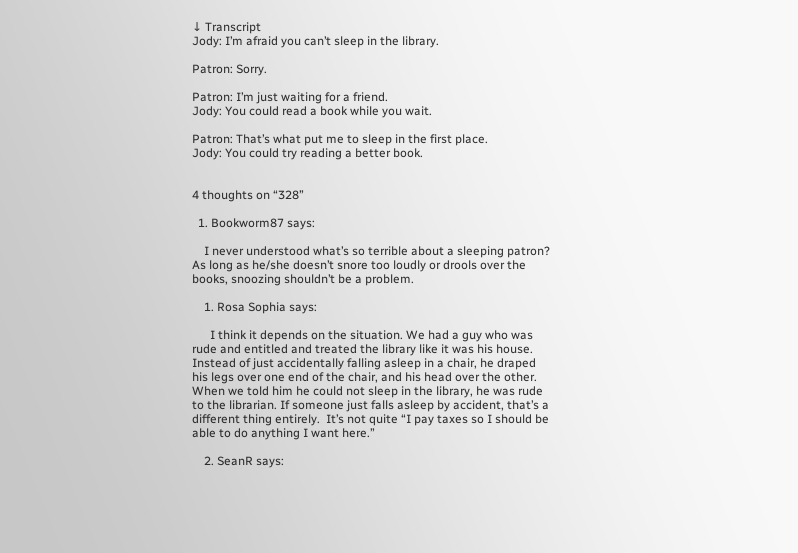↓ Transcript
Jody: I’m afraid you can’t sleep in the library.

Patron: Sorry.

Patron: I’m just waiting for a friend.
Jody: You could read a book while you wait.

Patron: That’s what put me to sleep in the first place.
Jody: You could try reading a better book.


4 thoughts on “328”

  1. Bookworm87 says:

    I never understood what’s so terrible about a sleeping patron? As long as he/she doesn’t snore too loudly or drools over the books, snoozing shouldn’t be a problem.

    1. Rosa Sophia says:

      I think it depends on the situation. We had a guy who was rude and entitled and treated the library like it was his house. Instead of just accidentally falling asleep in a chair, he draped his legs over one end of the chair, and his head over the other. When we told him he could not sleep in the library, he was rude to the librarian. If someone just falls asleep by accident, that’s a different thing entirely.  It’s not quite “I pay taxes so I should be able to do anything I want here.”

    2. SeanR says: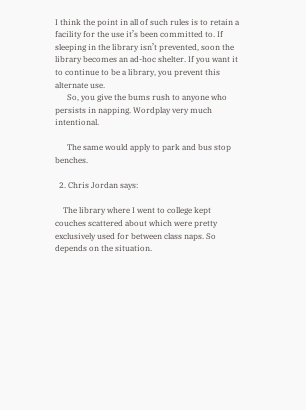I think the point in all of such rules is to retain a facility for the use it’s been committed to. If sleeping in the library isn’t prevented, soon the library becomes an ad-hoc shelter. If you want it to continue to be a library, you prevent this alternate use.
      So, you give the bums rush to anyone who persists in napping. Wordplay very much intentional.

      The same would apply to park and bus stop benches.

  2. Chris Jordan says:

    The library where I went to college kept couches scattered about which were pretty exclusively used for between class naps. So depends on the situation.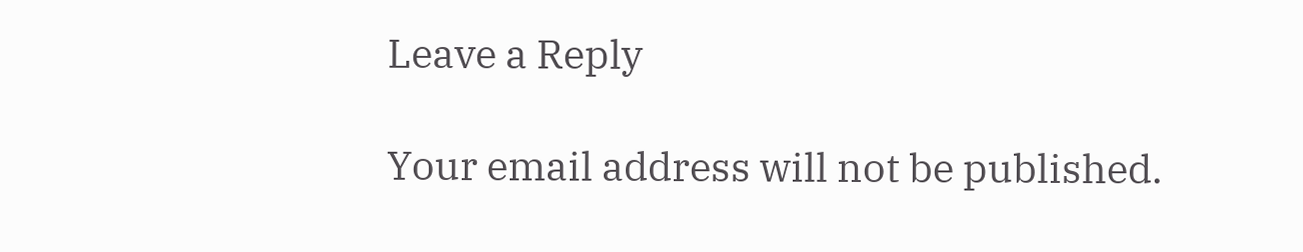Leave a Reply

Your email address will not be published.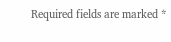Required fields are marked *